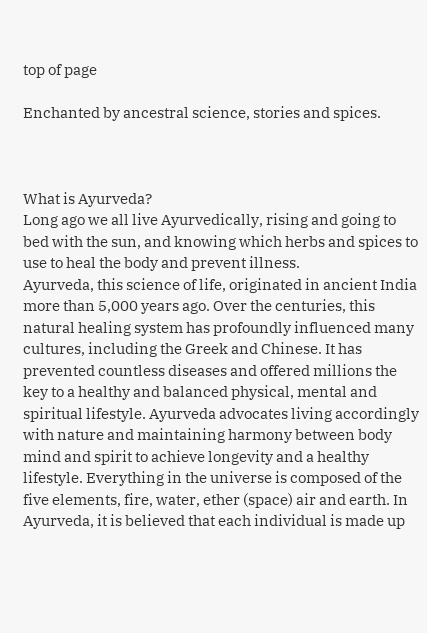top of page

Enchanted by ancestral science, stories and spices.



What is Ayurveda?
Long ago we all live Ayurvedically, rising and going to bed with the sun, and knowing which herbs and spices to use to heal the body and prevent illness.
Ayurveda, this science of life, originated in ancient India more than 5,000 years ago. Over the centuries, this natural healing system has profoundly influenced many cultures, including the Greek and Chinese. It has prevented countless diseases and offered millions the key to a healthy and balanced physical, mental and spiritual lifestyle. Ayurveda advocates living accordingly with nature and maintaining harmony between body mind and spirit to achieve longevity and a healthy lifestyle. Everything in the universe is composed of the five elements, fire, water, ether (space) air and earth. In Ayurveda, it is believed that each individual is made up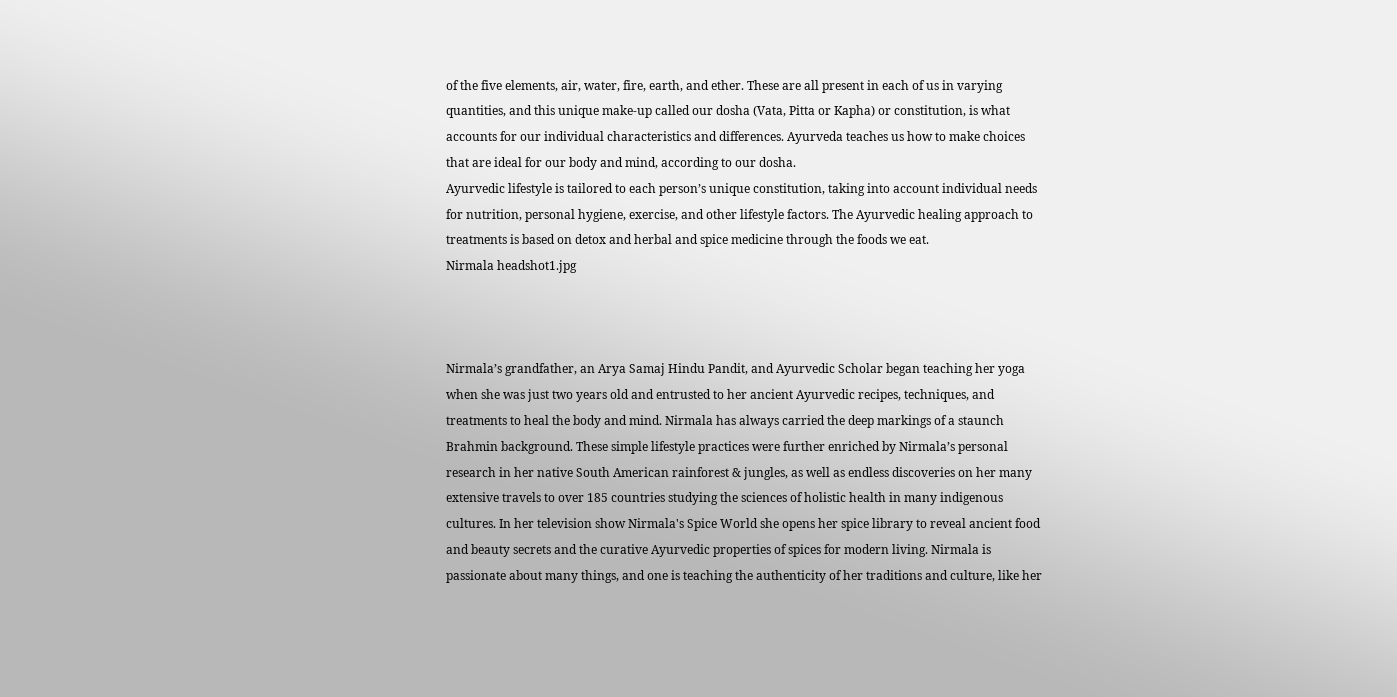of the five elements, air, water, fire, earth, and ether. These are all present in each of us in varying quantities, and this unique make-up called our dosha (Vata, Pitta or Kapha) or constitution, is what accounts for our individual characteristics and differences. Ayurveda teaches us how to make choices that are ideal for our body and mind, according to our dosha.
Ayurvedic lifestyle is tailored to each person’s unique constitution, taking into account individual needs for nutrition, personal hygiene, exercise, and other lifestyle factors. The Ayurvedic healing approach to treatments is based on detox and herbal and spice medicine through the foods we eat.
Nirmala headshot1.jpg



Nirmala’s grandfather, an Arya Samaj Hindu Pandit, and Ayurvedic Scholar began teaching her yoga when she was just two years old and entrusted to her ancient Ayurvedic recipes, techniques, and treatments to heal the body and mind. Nirmala has always carried the deep markings of a staunch Brahmin background. These simple lifestyle practices were further enriched by Nirmala’s personal research in her native South American rainforest & jungles, as well as endless discoveries on her many extensive travels to over 185 countries studying the sciences of holistic health in many indigenous cultures. In her television show Nirmala's Spice World she opens her spice library to reveal ancient food and beauty secrets and the curative Ayurvedic properties of spices for modern living. Nirmala is passionate about many things, and one is teaching the authenticity of her traditions and culture, like her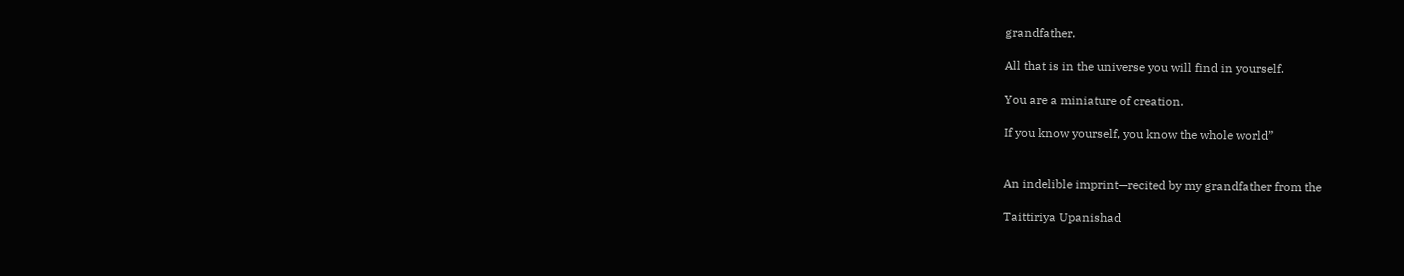grandfather.

All that is in the universe you will find in yourself.

You are a miniature of creation.

If you know yourself, you know the whole world”


An indelible imprint—recited by my grandfather from the

Taittiriya Upanishad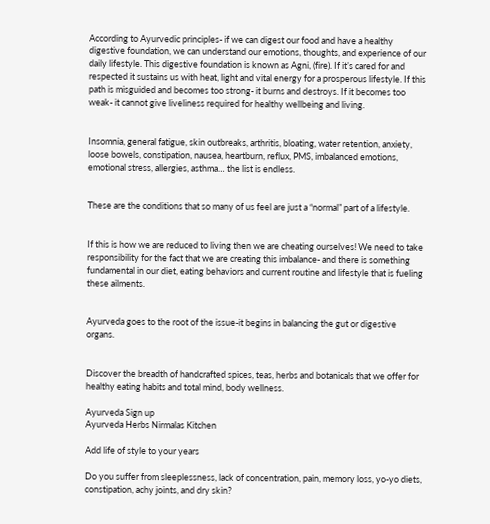According to Ayurvedic principles- if we can digest our food and have a healthy digestive foundation, we can understand our emotions, thoughts, and experience of our daily lifestyle. This digestive foundation is known as Agni, (fire). If it’s cared for and respected it sustains us with heat, light and vital energy for a prosperous lifestyle. If this path is misguided and becomes too strong- it burns and destroys. If it becomes too weak- it cannot give liveliness required for healthy wellbeing and living.


Insomnia, general fatigue, skin outbreaks, arthritis, bloating, water retention, anxiety, loose bowels, constipation, nausea, heartburn, reflux, PMS, imbalanced emotions, emotional stress, allergies, asthma… the list is endless.


These are the conditions that so many of us feel are just a “normal” part of a lifestyle.


If this is how we are reduced to living then we are cheating ourselves! We need to take responsibility for the fact that we are creating this imbalance- and there is something fundamental in our diet, eating behaviors and current routine and lifestyle that is fueling these ailments.


Ayurveda goes to the root of the issue-it begins in balancing the gut or digestive organs.


Discover the breadth of handcrafted spices, teas, herbs and botanicals that we offer for healthy eating habits and total mind, body wellness.

Ayurveda Sign up
Ayurveda Herbs Nirmalas Kitchen

Add life of style to your years

Do you suffer from sleeplessness, lack of concentration, pain, memory loss, yo-yo diets, constipation, achy joints, and dry skin?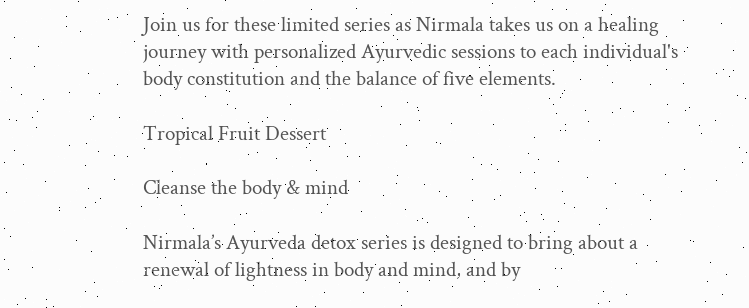Join us for these limited series as Nirmala takes us on a healing journey with personalized Ayurvedic sessions to each individual's body constitution and the balance of five elements.

Tropical Fruit Dessert

Cleanse the body & mind

Nirmala’s Ayurveda detox series is designed to bring about a renewal of lightness in body and mind, and by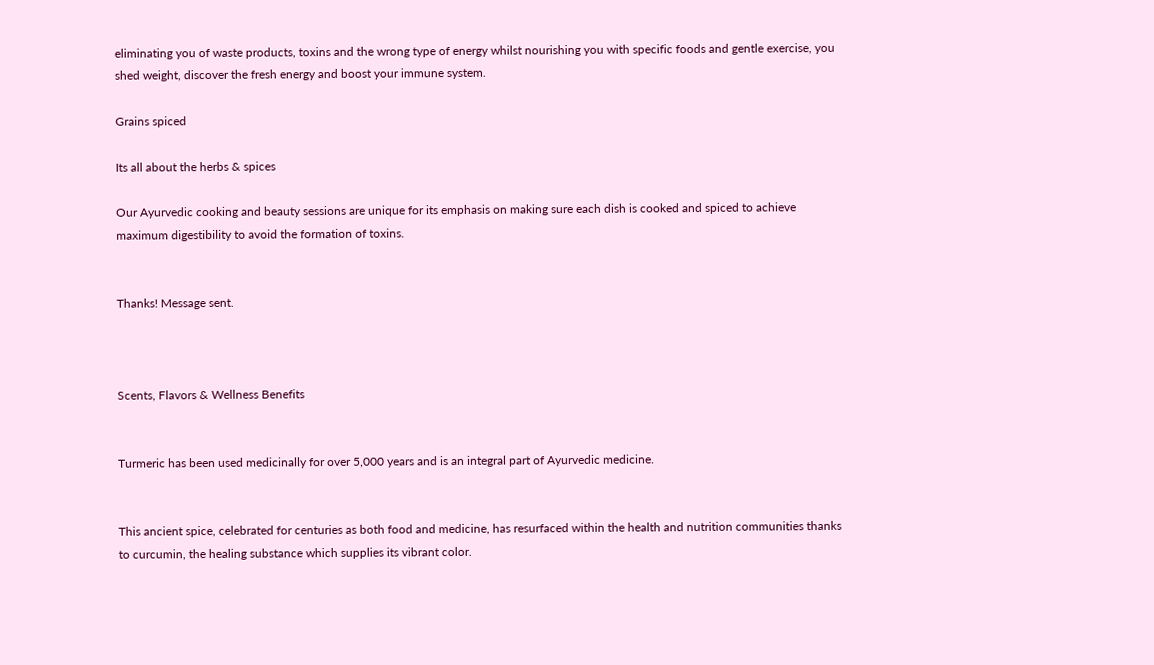eliminating you of waste products, toxins and the wrong type of energy whilst nourishing you with specific foods and gentle exercise, you shed weight, discover the fresh energy and boost your immune system.

Grains spiced

Its all about the herbs & spices

Our Ayurvedic cooking and beauty sessions are unique for its emphasis on making sure each dish is cooked and spiced to achieve maximum digestibility to avoid the formation of toxins.


Thanks! Message sent.



Scents, Flavors & Wellness Benefits


Turmeric has been used medicinally for over 5,000 years and is an integral part of Ayurvedic medicine.


This ancient spice, celebrated for centuries as both food and medicine, has resurfaced within the health and nutrition communities thanks to curcumin, the healing substance which supplies its vibrant color.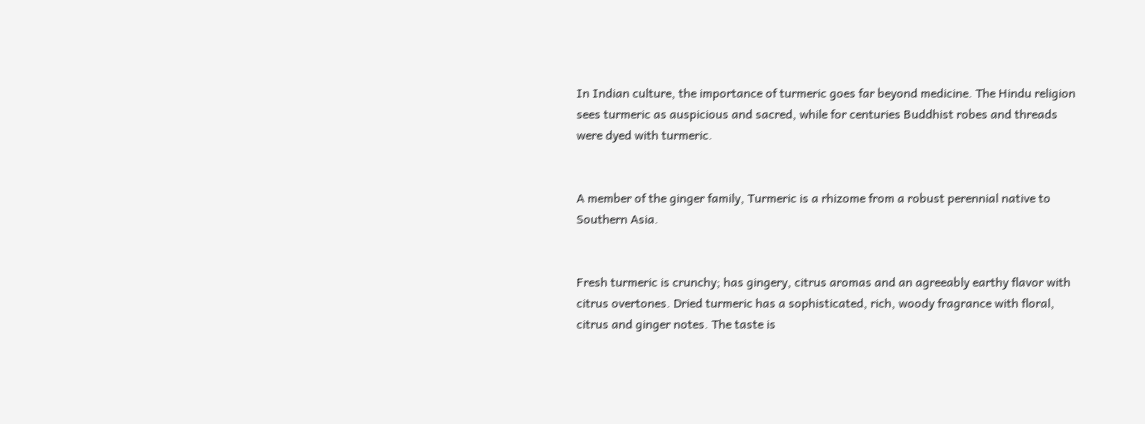In Indian culture, the importance of turmeric goes far beyond medicine. The Hindu religion sees turmeric as auspicious and sacred, while for centuries Buddhist robes and threads were dyed with turmeric.


A member of the ginger family, Turmeric is a rhizome from a robust perennial native to Southern Asia.


Fresh turmeric is crunchy; has gingery, citrus aromas and an agreeably earthy flavor with citrus overtones. Dried turmeric has a sophisticated, rich, woody fragrance with floral, citrus and ginger notes. The taste is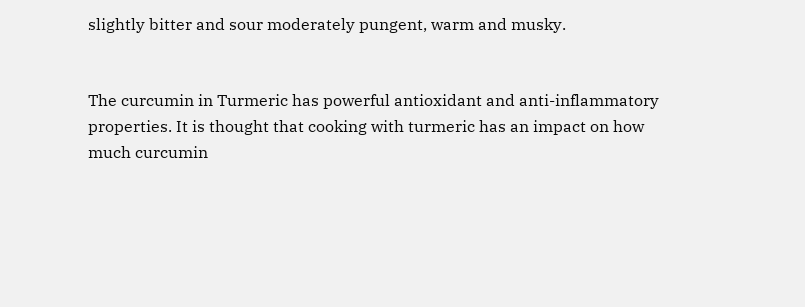slightly bitter and sour moderately pungent, warm and musky.


The curcumin in Turmeric has powerful antioxidant and anti-inflammatory properties. It is thought that cooking with turmeric has an impact on how much curcumin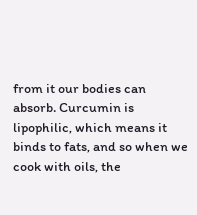from it our bodies can absorb. Curcumin is lipophilic, which means it binds to fats, and so when we cook with oils, the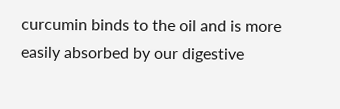curcumin binds to the oil and is more easily absorbed by our digestive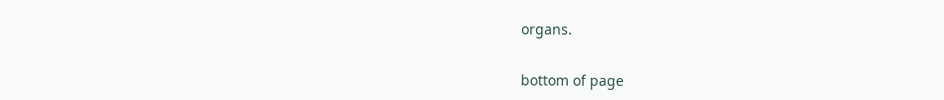organs.


bottom of page